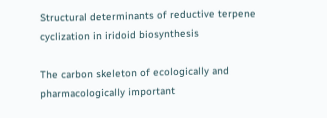Structural determinants of reductive terpene cyclization in iridoid biosynthesis

The carbon skeleton of ecologically and pharmacologically important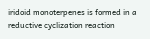iridoid monoterpenes is formed in a reductive cyclization reaction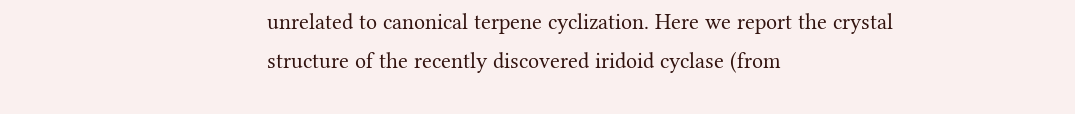unrelated to canonical terpene cyclization. Here we report the crystal structure of the recently discovered iridoid cyclase (from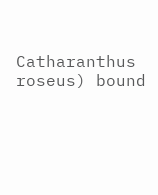Catharanthus roseus) bound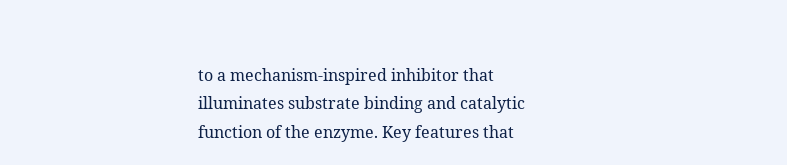to a mechanism-inspired inhibitor that illuminates substrate binding and catalytic function of the enzyme. Key features that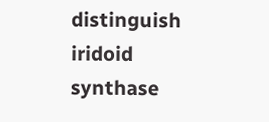distinguish iridoid synthase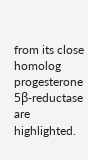from its close homolog progesterone 5β-reductase are highlighted.